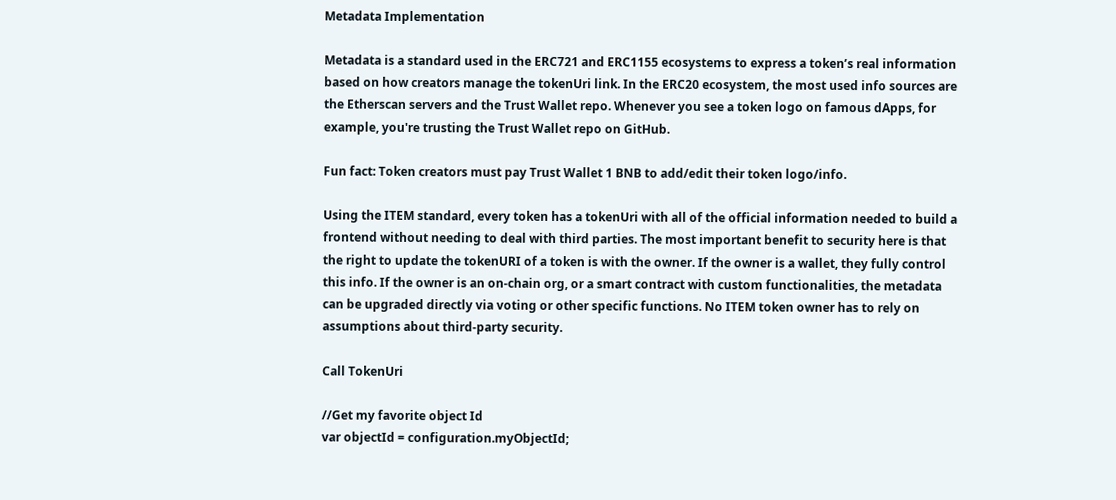Metadata Implementation

Metadata is a standard used in the ERC721 and ERC1155 ecosystems to express a token’s real information based on how creators manage the tokenUri link. In the ERC20 ecosystem, the most used info sources are the Etherscan servers and the Trust Wallet repo. Whenever you see a token logo on famous dApps, for example, you're trusting the Trust Wallet repo on GitHub.

Fun fact: Token creators must pay Trust Wallet 1 BNB to add/edit their token logo/info.

Using the ITEM standard, every token has a tokenUri with all of the official information needed to build a frontend without needing to deal with third parties. The most important benefit to security here is that the right to update the tokenURI of a token is with the owner. If the owner is a wallet, they fully control this info. If the owner is an on-chain org, or a smart contract with custom functionalities, the metadata can be upgraded directly via voting or other specific functions. No ITEM token owner has to rely on assumptions about third-party security.

Call TokenUri

//Get my favorite object Id
var objectId = configuration.myObjectId;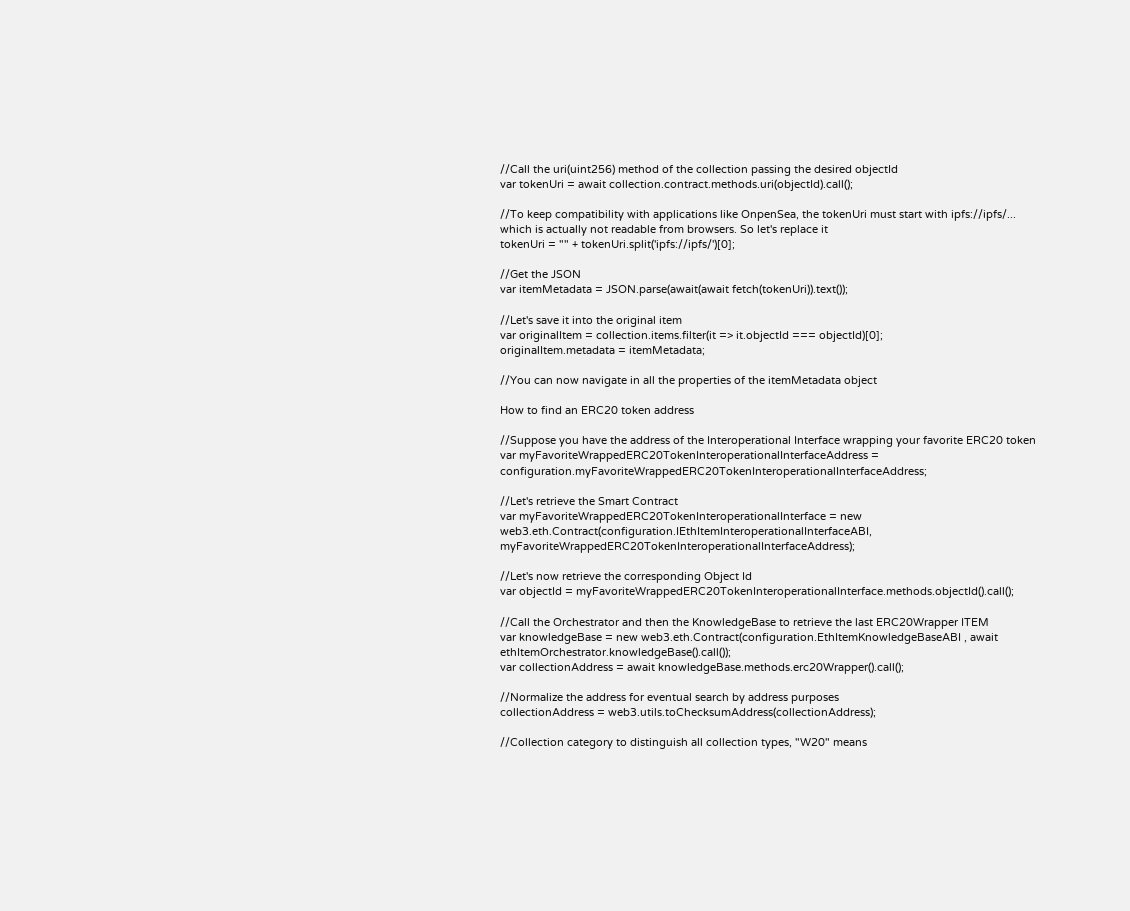//Call the uri(uint256) method of the collection passing the desired objectId
var tokenUri = await collection.contract.methods.uri(objectId).call();

//To keep compatibility with applications like OnpenSea, the tokenUri must start with ipfs://ipfs/... which is actually not readable from browsers. So let's replace it
tokenUri = "" + tokenUri.split('ipfs://ipfs/')[0];

//Get the JSON
var itemMetadata = JSON.parse(await(await fetch(tokenUri)).text());

//Let's save it into the original item
var originalItem = collection.items.filter(it => it.objectId === objectId)[0];
originalItem.metadata = itemMetadata;

//You can now navigate in all the properties of the itemMetadata object

How to find an ERC20 token address

//Suppose you have the address of the Interoperational Interface wrapping your favorite ERC20 token
var myFavoriteWrappedERC20TokenInteroperationalInterfaceAddress = configuration.myFavoriteWrappedERC20TokenInteroperationalInterfaceAddress;

//Let's retrieve the Smart Contract
var myFavoriteWrappedERC20TokenInteroperationalInterface = new web3.eth.Contract(configuration.IEthItemInteroperationalInterfaceABI, myFavoriteWrappedERC20TokenInteroperationalInterfaceAddress);

//Let's now retrieve the corresponding Object Id
var objectId = myFavoriteWrappedERC20TokenInteroperationalInterface.methods.objectId().call();

//Call the Orchestrator and then the KnowledgeBase to retrieve the last ERC20Wrapper ITEM
var knowledgeBase = new web3.eth.Contract(configuration.EthItemKnowledgeBaseABI , await ethItemOrchestrator.knowledgeBase().call());
var collectionAddress = await knowledgeBase.methods.erc20Wrapper().call();

//Normalize the address for eventual search by address purposes
collectionAddress = web3.utils.toChecksumAddress(collectionAddress);

//Collection category to distinguish all collection types, "W20" means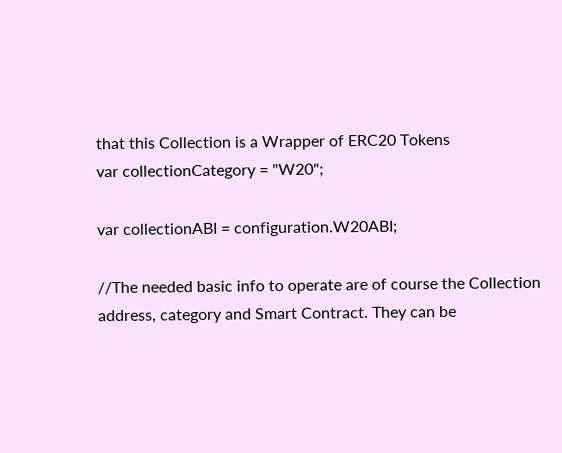that this Collection is a Wrapper of ERC20 Tokens
var collectionCategory = "W20";

var collectionABI = configuration.W20ABI;

//The needed basic info to operate are of course the Collection address, category and Smart Contract. They can be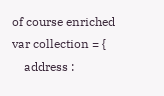of course enriched
var collection = {
    address :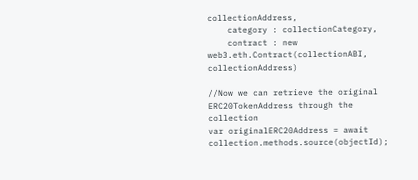collectionAddress,
    category : collectionCategory,
    contract : new web3.eth.Contract(collectionABI, collectionAddress)

//Now we can retrieve the original ERC20TokenAddress through the collection
var originalERC20Address = await collection.methods.source(objectId);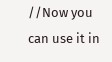//Now you can use it in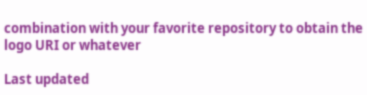combination with your favorite repository to obtain the logo URI or whatever

Last updated